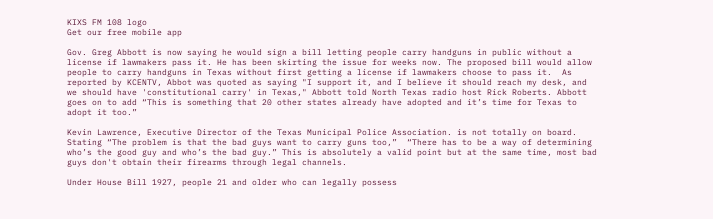KIXS FM 108 logo
Get our free mobile app

Gov. Greg Abbott is now saying he would sign a bill letting people carry handguns in public without a license if lawmakers pass it. He has been skirting the issue for weeks now. The proposed bill would allow people to carry handguns in Texas without first getting a license if lawmakers choose to pass it.  As reported by KCENTV, Abbot was quoted as saying "I support it, and I believe it should reach my desk, and we should have 'constitutional carry' in Texas," Abbott told North Texas radio host Rick Roberts. Abbott goes on to add “This is something that 20 other states already have adopted and it’s time for Texas to adopt it too.”

Kevin Lawrence, Executive Director of the Texas Municipal Police Association. is not totally on board. Stating “The problem is that the bad guys want to carry guns too,”  “There has to be a way of determining who’s the good guy and who’s the bad guy.” This is absolutely a valid point but at the same time, most bad guys don't obtain their firearms through legal channels.

Under House Bill 1927, people 21 and older who can legally possess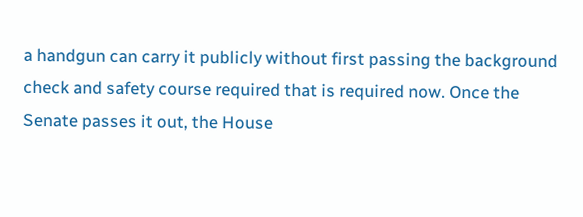a handgun can carry it publicly without first passing the background check and safety course required that is required now. Once the Senate passes it out, the House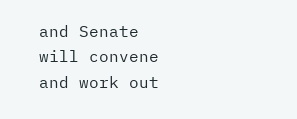and Senate will convene and work out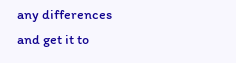any differences and get it to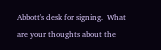Abbott's desk for signing.  What are your thoughts about the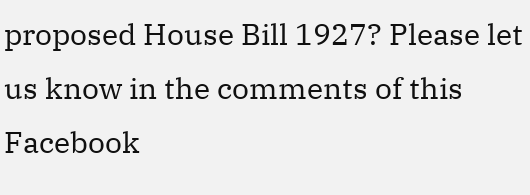proposed House Bill 1927? Please let us know in the comments of this Facebook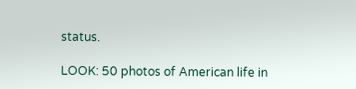status.

LOOK: 50 photos of American life in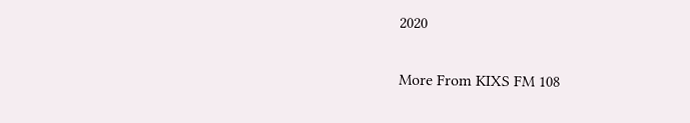2020

More From KIXS FM 108